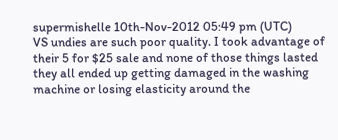supermishelle 10th-Nov-2012 05:49 pm (UTC)
VS undies are such poor quality. I took advantage of their 5 for $25 sale and none of those things lasted they all ended up getting damaged in the washing machine or losing elasticity around the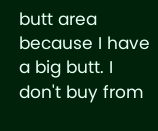butt area because I have a big butt. I don't buy from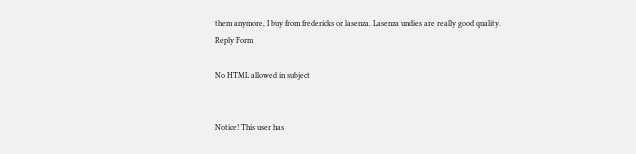them anymore, I buy from fredericks or lasenza. Lasenza undies are really good quality.
Reply Form

No HTML allowed in subject


Notice! This user has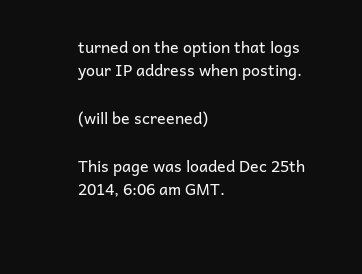turned on the option that logs your IP address when posting.

(will be screened)

This page was loaded Dec 25th 2014, 6:06 am GMT.